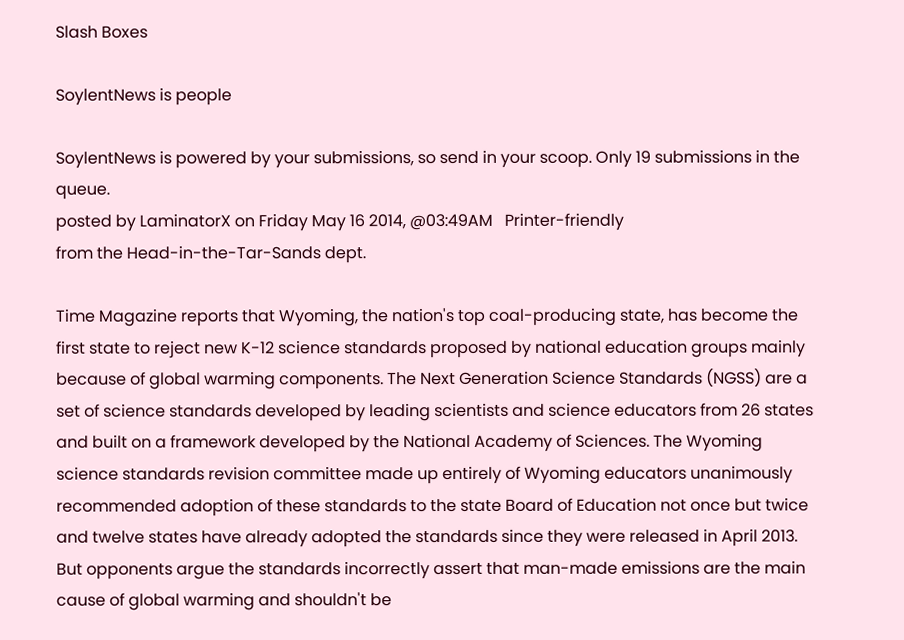Slash Boxes

SoylentNews is people

SoylentNews is powered by your submissions, so send in your scoop. Only 19 submissions in the queue.
posted by LaminatorX on Friday May 16 2014, @03:49AM   Printer-friendly
from the Head-in-the-Tar-Sands dept.

Time Magazine reports that Wyoming, the nation's top coal-producing state, has become the first state to reject new K-12 science standards proposed by national education groups mainly because of global warming components. The Next Generation Science Standards (NGSS) are a set of science standards developed by leading scientists and science educators from 26 states and built on a framework developed by the National Academy of Sciences. The Wyoming science standards revision committee made up entirely of Wyoming educators unanimously recommended adoption of these standards to the state Board of Education not once but twice and twelve states have already adopted the standards since they were released in April 2013. But opponents argue the standards incorrectly assert that man-made emissions are the main cause of global warming and shouldn't be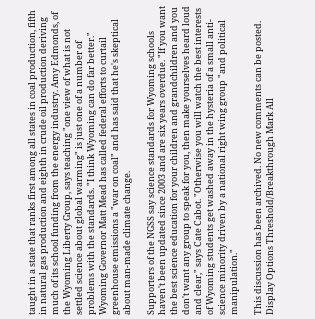taught in a state that ranks first among all states in coal production, fifth in natural gas production and eighth in crude oil production deriving much of its school funding from the energy industry. Amy Edmonds, of the Wyoming Liberty Group, says teaching "one view of what is not settled science about global warming" is just one of a number of problems with the standards. "I think Wyoming can do far better." Wyoming Governor Matt Mead has called federal efforts to curtail greenhouse emissions a "war on coal" and has said that he's skeptical about man-made climate change.

Supporters of the NGSS say science standards for Wyoming schools haven't been updated since 2003 and are six years overdue. "If you want the best science education for your children and grandchildren and you don't want any group to speak for you, then make yourselves heard loud and clear," says Cate Cabot. "Otherwise you will watch the best interests of Wyoming students get washed away in the hysteria of a small anti-science minority driven by a national right wing group "and political manipulation."

This discussion has been archived. No new comments can be posted.
Display Options Threshold/Breakthrough Mark All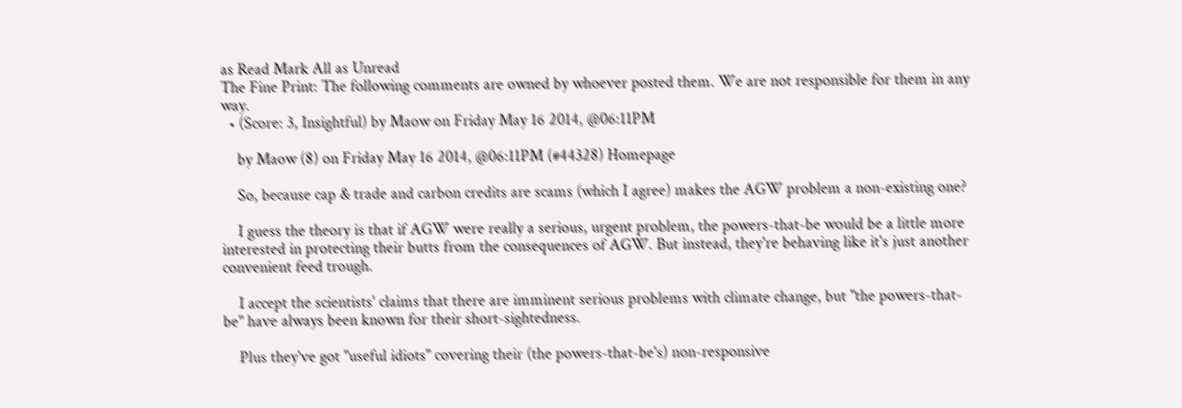as Read Mark All as Unread
The Fine Print: The following comments are owned by whoever posted them. We are not responsible for them in any way.
  • (Score: 3, Insightful) by Maow on Friday May 16 2014, @06:11PM

    by Maow (8) on Friday May 16 2014, @06:11PM (#44328) Homepage

    So, because cap & trade and carbon credits are scams (which I agree) makes the AGW problem a non-existing one?

    I guess the theory is that if AGW were really a serious, urgent problem, the powers-that-be would be a little more interested in protecting their butts from the consequences of AGW. But instead, they're behaving like it's just another convenient feed trough.

    I accept the scientists' claims that there are imminent serious problems with climate change, but "the powers-that-be" have always been known for their short-sightedness.

    Plus they've got "useful idiots" covering their (the powers-that-be's) non-responsive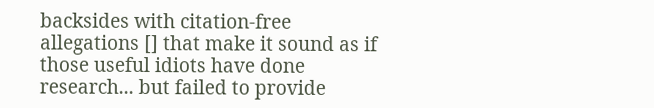backsides with citation-free allegations [] that make it sound as if those useful idiots have done research... but failed to provide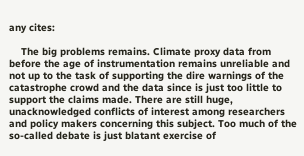any cites:

    The big problems remains. Climate proxy data from before the age of instrumentation remains unreliable and not up to the task of supporting the dire warnings of the catastrophe crowd and the data since is just too little to support the claims made. There are still huge, unacknowledged conflicts of interest among researchers and policy makers concerning this subject. Too much of the so-called debate is just blatant exercise of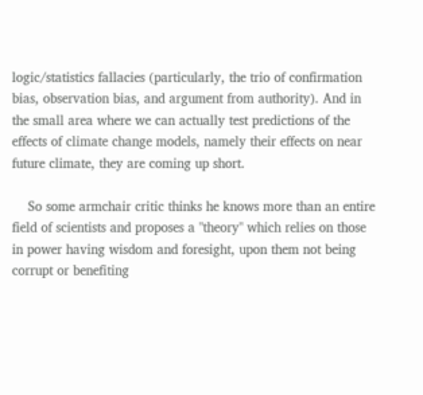logic/statistics fallacies (particularly, the trio of confirmation bias, observation bias, and argument from authority). And in the small area where we can actually test predictions of the effects of climate change models, namely their effects on near future climate, they are coming up short.

    So some armchair critic thinks he knows more than an entire field of scientists and proposes a "theory" which relies on those in power having wisdom and foresight, upon them not being corrupt or benefiting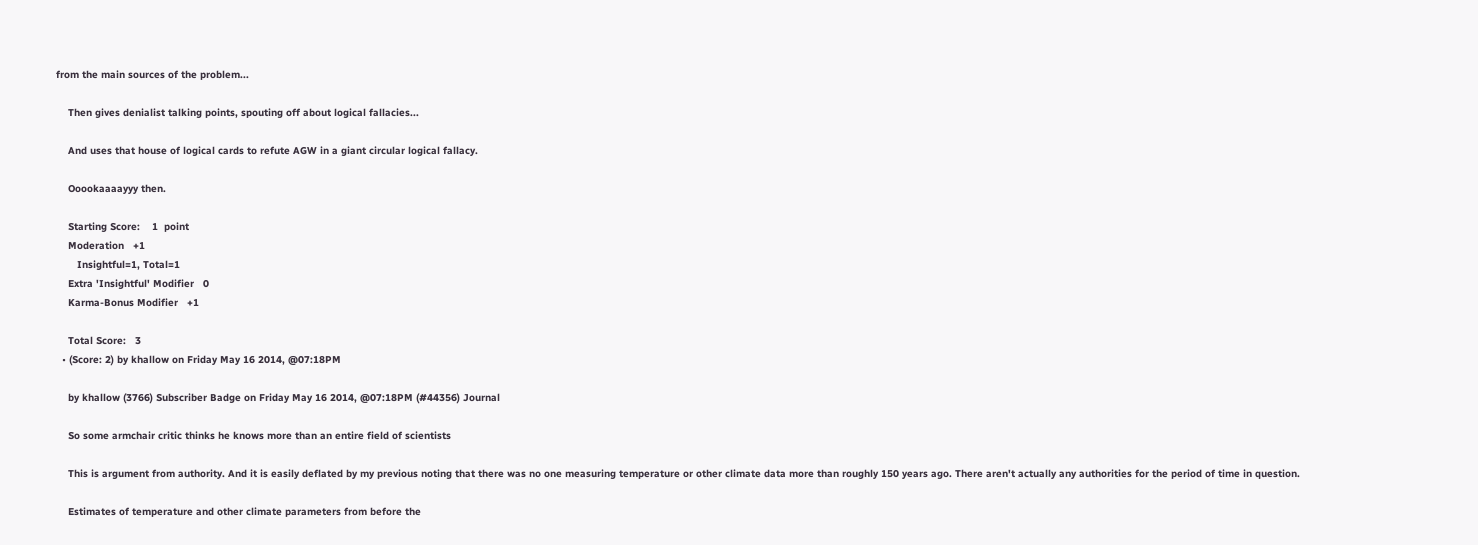from the main sources of the problem...

    Then gives denialist talking points, spouting off about logical fallacies...

    And uses that house of logical cards to refute AGW in a giant circular logical fallacy.

    Ooookaaaayyy then.

    Starting Score:    1  point
    Moderation   +1
       Insightful=1, Total=1
    Extra 'Insightful' Modifier   0
    Karma-Bonus Modifier   +1

    Total Score:   3
  • (Score: 2) by khallow on Friday May 16 2014, @07:18PM

    by khallow (3766) Subscriber Badge on Friday May 16 2014, @07:18PM (#44356) Journal

    So some armchair critic thinks he knows more than an entire field of scientists

    This is argument from authority. And it is easily deflated by my previous noting that there was no one measuring temperature or other climate data more than roughly 150 years ago. There aren't actually any authorities for the period of time in question.

    Estimates of temperature and other climate parameters from before the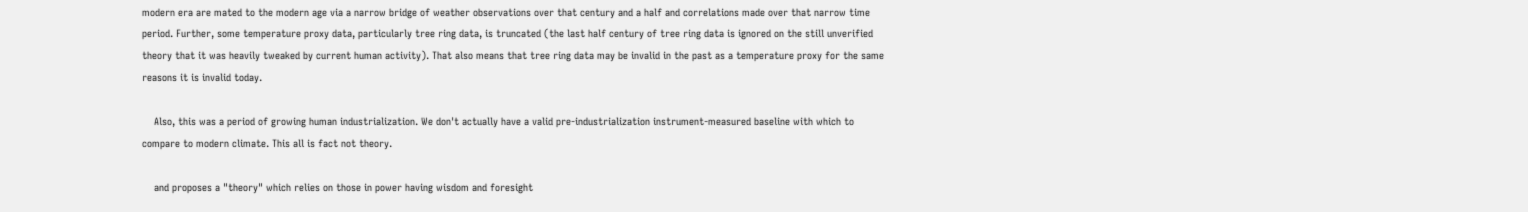modern era are mated to the modern age via a narrow bridge of weather observations over that century and a half and correlations made over that narrow time period. Further, some temperature proxy data, particularly tree ring data, is truncated (the last half century of tree ring data is ignored on the still unverified theory that it was heavily tweaked by current human activity). That also means that tree ring data may be invalid in the past as a temperature proxy for the same reasons it is invalid today.

    Also, this was a period of growing human industrialization. We don't actually have a valid pre-industrialization instrument-measured baseline with which to compare to modern climate. This all is fact not theory.

    and proposes a "theory" which relies on those in power having wisdom and foresight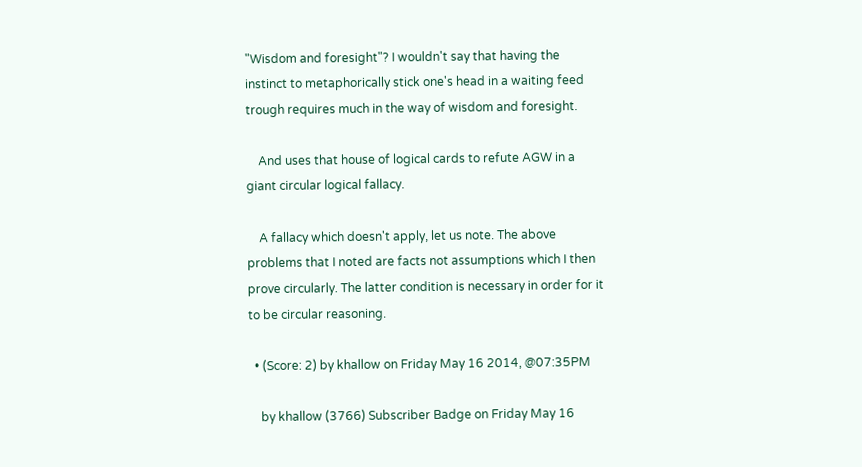"Wisdom and foresight"? I wouldn't say that having the instinct to metaphorically stick one's head in a waiting feed trough requires much in the way of wisdom and foresight.

    And uses that house of logical cards to refute AGW in a giant circular logical fallacy.

    A fallacy which doesn't apply, let us note. The above problems that I noted are facts not assumptions which I then prove circularly. The latter condition is necessary in order for it to be circular reasoning.

  • (Score: 2) by khallow on Friday May 16 2014, @07:35PM

    by khallow (3766) Subscriber Badge on Friday May 16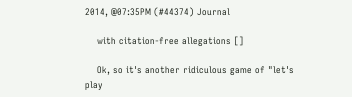2014, @07:35PM (#44374) Journal

    with citation-free allegations []

    Ok, so it's another ridiculous game of "let's play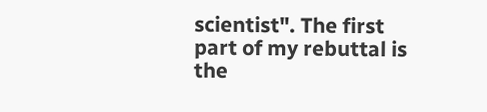scientist". The first part of my rebuttal is the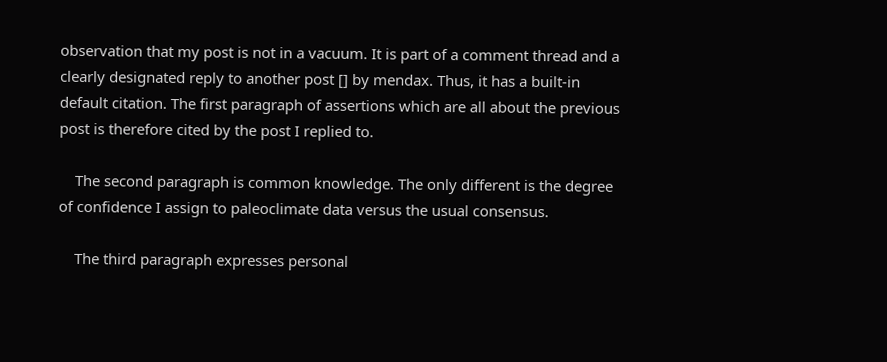observation that my post is not in a vacuum. It is part of a comment thread and a clearly designated reply to another post [] by mendax. Thus, it has a built-in default citation. The first paragraph of assertions which are all about the previous post is therefore cited by the post I replied to.

    The second paragraph is common knowledge. The only different is the degree of confidence I assign to paleoclimate data versus the usual consensus.

    The third paragraph expresses personal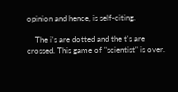opinion and hence, is self-citing.

    The i's are dotted and the t's are crossed. This game of "scientist" is over.